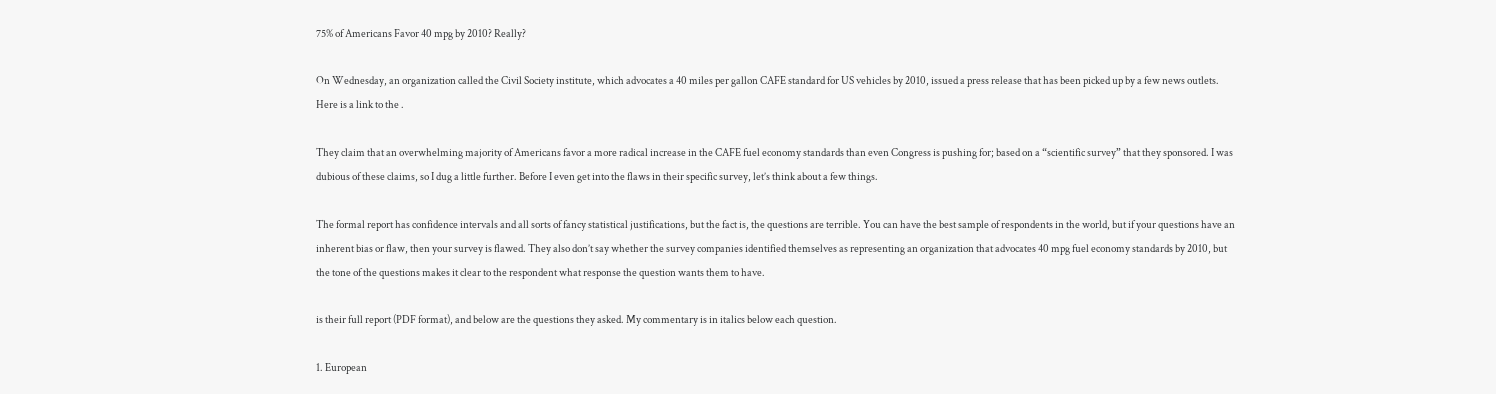75% of Americans Favor 40 mpg by 2010? Really?

On Wednesday, an organization called the Civil Society institute, which advocates a 40 miles per gallon CAFE standard for US vehicles by 2010, issued a press release that has been picked up by a few news outlets. Here is a link to the .

They claim that an overwhelming majority of Americans favor a more radical increase in the CAFE fuel economy standards than even Congress is pushing for; based on a “scientific survey” that they sponsored. I was dubious of these claims, so I dug a little further. Before I even get into the flaws in their specific survey, let’s think about a few things.

The formal report has confidence intervals and all sorts of fancy statistical justifications, but the fact is, the questions are terrible. You can have the best sample of respondents in the world, but if your questions have an inherent bias or flaw, then your survey is flawed. They also don’t say whether the survey companies identified themselves as representing an organization that advocates 40 mpg fuel economy standards by 2010, but the tone of the questions makes it clear to the respondent what response the question wants them to have.

is their full report (PDF format), and below are the questions they asked. My commentary is in italics below each question.

1. European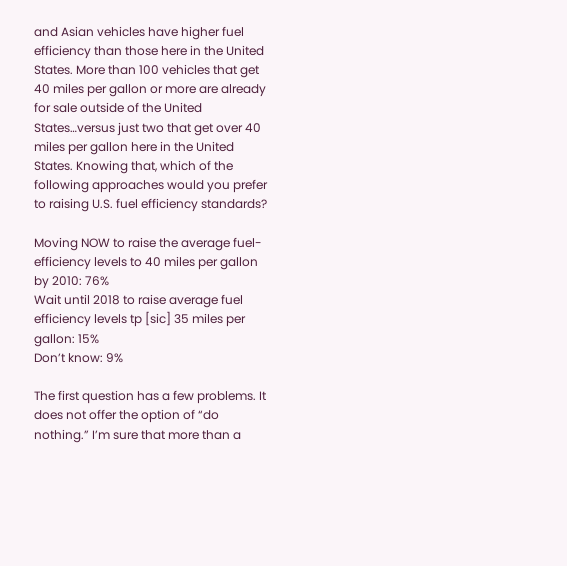and Asian vehicles have higher fuel efficiency than those here in the United States. More than 100 vehicles that get 40 miles per gallon or more are already for sale outside of the United States…versus just two that get over 40 miles per gallon here in the United States. Knowing that, which of the following approaches would you prefer to raising U.S. fuel efficiency standards?

Moving NOW to raise the average fuel-efficiency levels to 40 miles per gallon by 2010: 76%
Wait until 2018 to raise average fuel efficiency levels tp [sic] 35 miles per gallon: 15%
Don’t know: 9%

The first question has a few problems. It does not offer the option of “do nothing.” I’m sure that more than a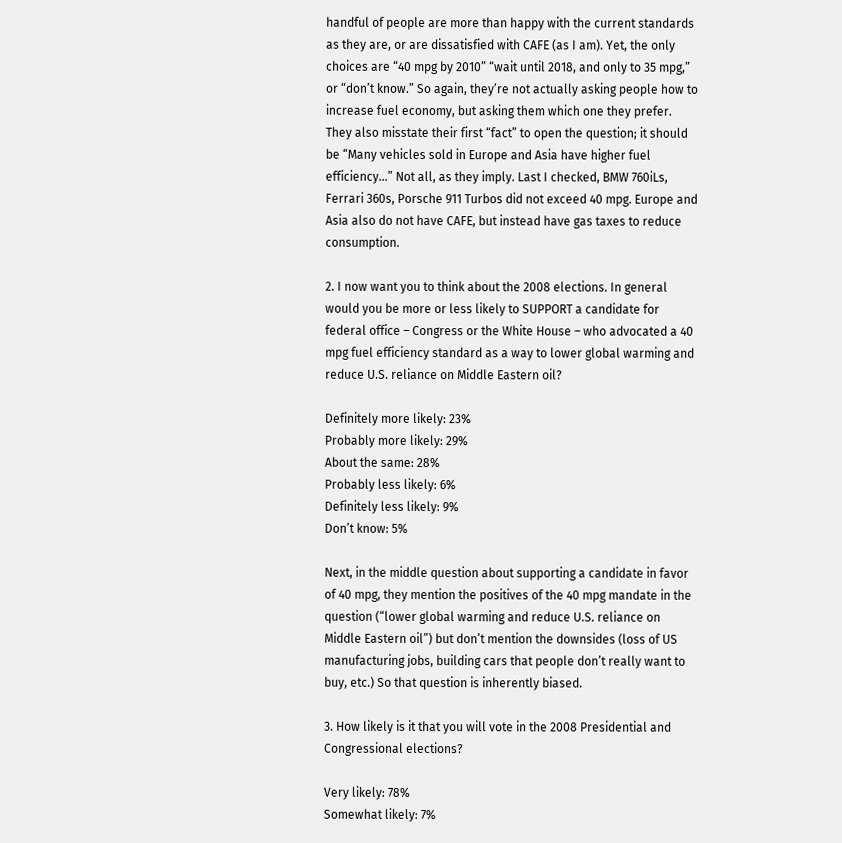handful of people are more than happy with the current standards as they are, or are dissatisfied with CAFE (as I am). Yet, the only choices are “40 mpg by 2010” “wait until 2018, and only to 35 mpg,” or “don’t know.” So again, they’re not actually asking people how to increase fuel economy, but asking them which one they prefer. They also misstate their first “fact” to open the question; it should be “Many vehicles sold in Europe and Asia have higher fuel efficiency…” Not all, as they imply. Last I checked, BMW 760iLs, Ferrari 360s, Porsche 911 Turbos did not exceed 40 mpg. Europe and Asia also do not have CAFE, but instead have gas taxes to reduce consumption.

2. I now want you to think about the 2008 elections. In general would you be more or less likely to SUPPORT a candidate for federal office – Congress or the White House – who advocated a 40 mpg fuel efficiency standard as a way to lower global warming and reduce U.S. reliance on Middle Eastern oil?

Definitely more likely: 23%
Probably more likely: 29%
About the same: 28%
Probably less likely: 6%
Definitely less likely: 9%
Don’t know: 5%

Next, in the middle question about supporting a candidate in favor of 40 mpg, they mention the positives of the 40 mpg mandate in the question (“lower global warming and reduce U.S. reliance on Middle Eastern oil”) but don’t mention the downsides (loss of US manufacturing jobs, building cars that people don’t really want to buy, etc.) So that question is inherently biased.

3. How likely is it that you will vote in the 2008 Presidential and Congressional elections?

Very likely: 78%
Somewhat likely: 7%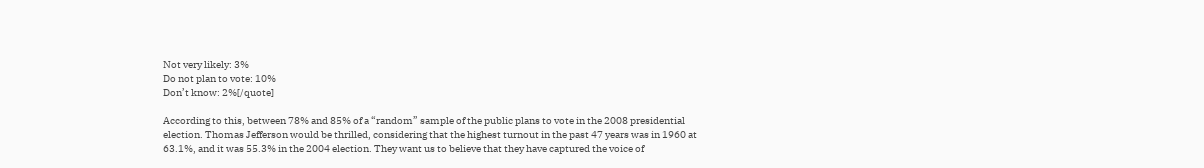Not very likely: 3%
Do not plan to vote: 10%
Don’t know: 2%[/quote]

According to this, between 78% and 85% of a “random” sample of the public plans to vote in the 2008 presidential election. Thomas Jefferson would be thrilled, considering that the highest turnout in the past 47 years was in 1960 at 63.1%, and it was 55.3% in the 2004 election. They want us to believe that they have captured the voice of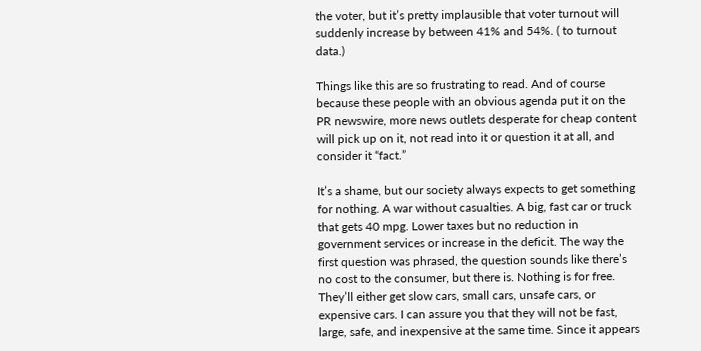the voter, but it’s pretty implausible that voter turnout will suddenly increase by between 41% and 54%. ( to turnout data.)

Things like this are so frustrating to read. And of course because these people with an obvious agenda put it on the PR newswire, more news outlets desperate for cheap content will pick up on it, not read into it or question it at all, and consider it “fact.”

It’s a shame, but our society always expects to get something for nothing. A war without casualties. A big, fast car or truck that gets 40 mpg. Lower taxes but no reduction in government services or increase in the deficit. The way the first question was phrased, the question sounds like there’s no cost to the consumer, but there is. Nothing is for free. They’ll either get slow cars, small cars, unsafe cars, or expensive cars. I can assure you that they will not be fast, large, safe, and inexpensive at the same time. Since it appears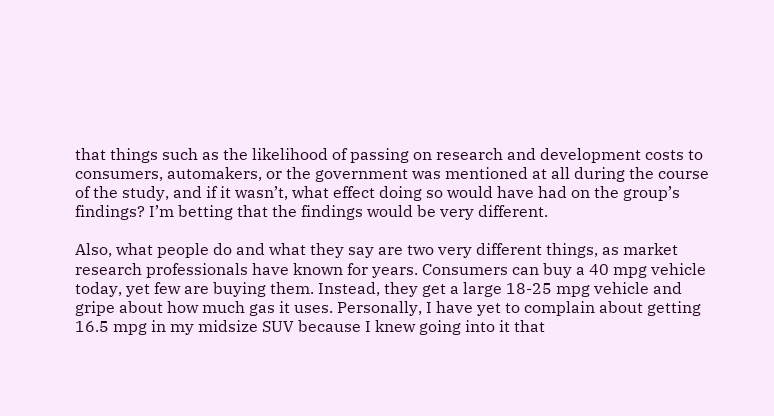that things such as the likelihood of passing on research and development costs to consumers, automakers, or the government was mentioned at all during the course of the study, and if it wasn’t, what effect doing so would have had on the group’s findings? I’m betting that the findings would be very different.

Also, what people do and what they say are two very different things, as market research professionals have known for years. Consumers can buy a 40 mpg vehicle today, yet few are buying them. Instead, they get a large 18-25 mpg vehicle and gripe about how much gas it uses. Personally, I have yet to complain about getting 16.5 mpg in my midsize SUV because I knew going into it that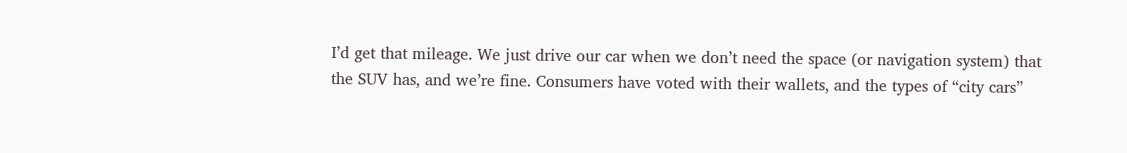I’d get that mileage. We just drive our car when we don’t need the space (or navigation system) that the SUV has, and we’re fine. Consumers have voted with their wallets, and the types of “city cars”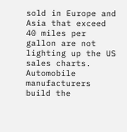sold in Europe and Asia that exceed 40 miles per gallon are not lighting up the US sales charts. Automobile manufacturers build the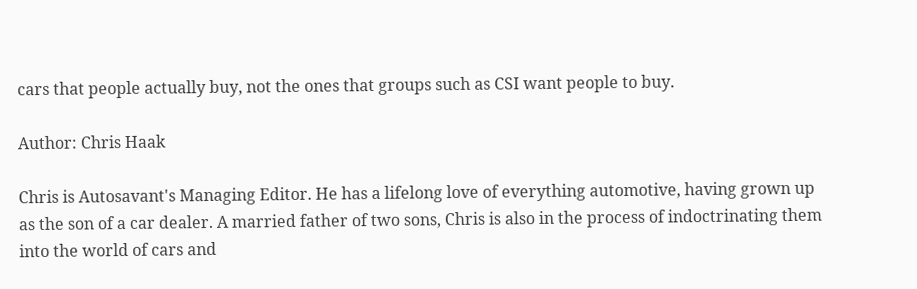cars that people actually buy, not the ones that groups such as CSI want people to buy.

Author: Chris Haak

Chris is Autosavant's Managing Editor. He has a lifelong love of everything automotive, having grown up as the son of a car dealer. A married father of two sons, Chris is also in the process of indoctrinating them into the world of cars and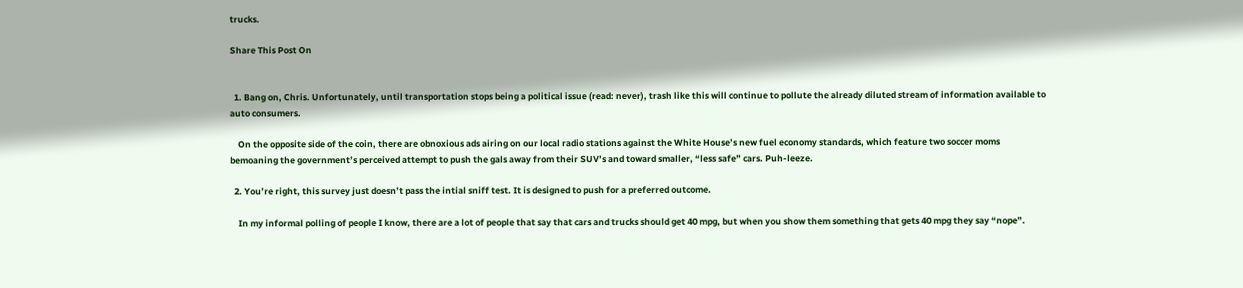trucks.

Share This Post On


  1. Bang on, Chris. Unfortunately, until transportation stops being a political issue (read: never), trash like this will continue to pollute the already diluted stream of information available to auto consumers.

    On the opposite side of the coin, there are obnoxious ads airing on our local radio stations against the White House’s new fuel economy standards, which feature two soccer moms bemoaning the government’s perceived attempt to push the gals away from their SUV’s and toward smaller, “less safe” cars. Puh-leeze.

  2. You’re right, this survey just doesn’t pass the intial sniff test. It is designed to push for a preferred outcome.

    In my informal polling of people I know, there are a lot of people that say that cars and trucks should get 40 mpg, but when you show them something that gets 40 mpg they say “nope”.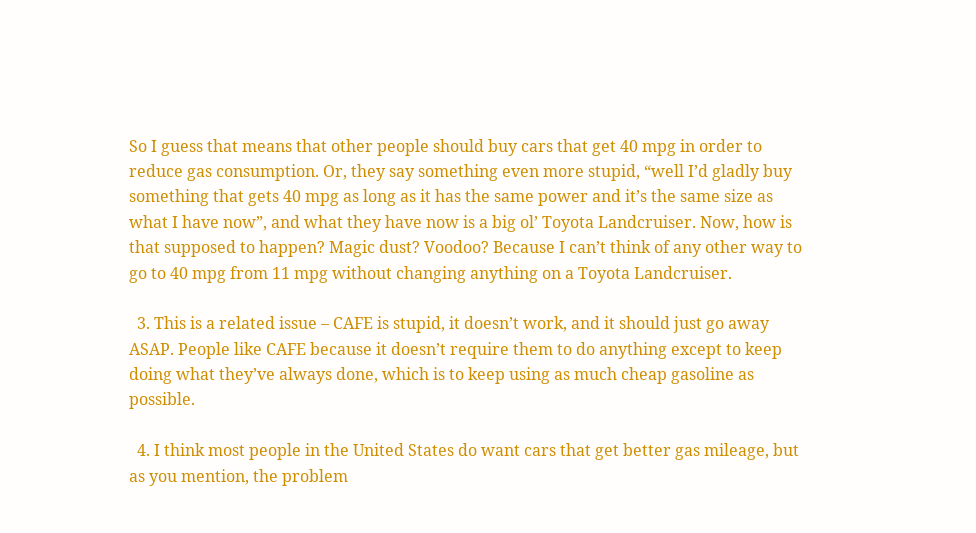So I guess that means that other people should buy cars that get 40 mpg in order to reduce gas consumption. Or, they say something even more stupid, “well I’d gladly buy something that gets 40 mpg as long as it has the same power and it’s the same size as what I have now”, and what they have now is a big ol’ Toyota Landcruiser. Now, how is that supposed to happen? Magic dust? Voodoo? Because I can’t think of any other way to go to 40 mpg from 11 mpg without changing anything on a Toyota Landcruiser.

  3. This is a related issue – CAFE is stupid, it doesn’t work, and it should just go away ASAP. People like CAFE because it doesn’t require them to do anything except to keep doing what they’ve always done, which is to keep using as much cheap gasoline as possible.

  4. I think most people in the United States do want cars that get better gas mileage, but as you mention, the problem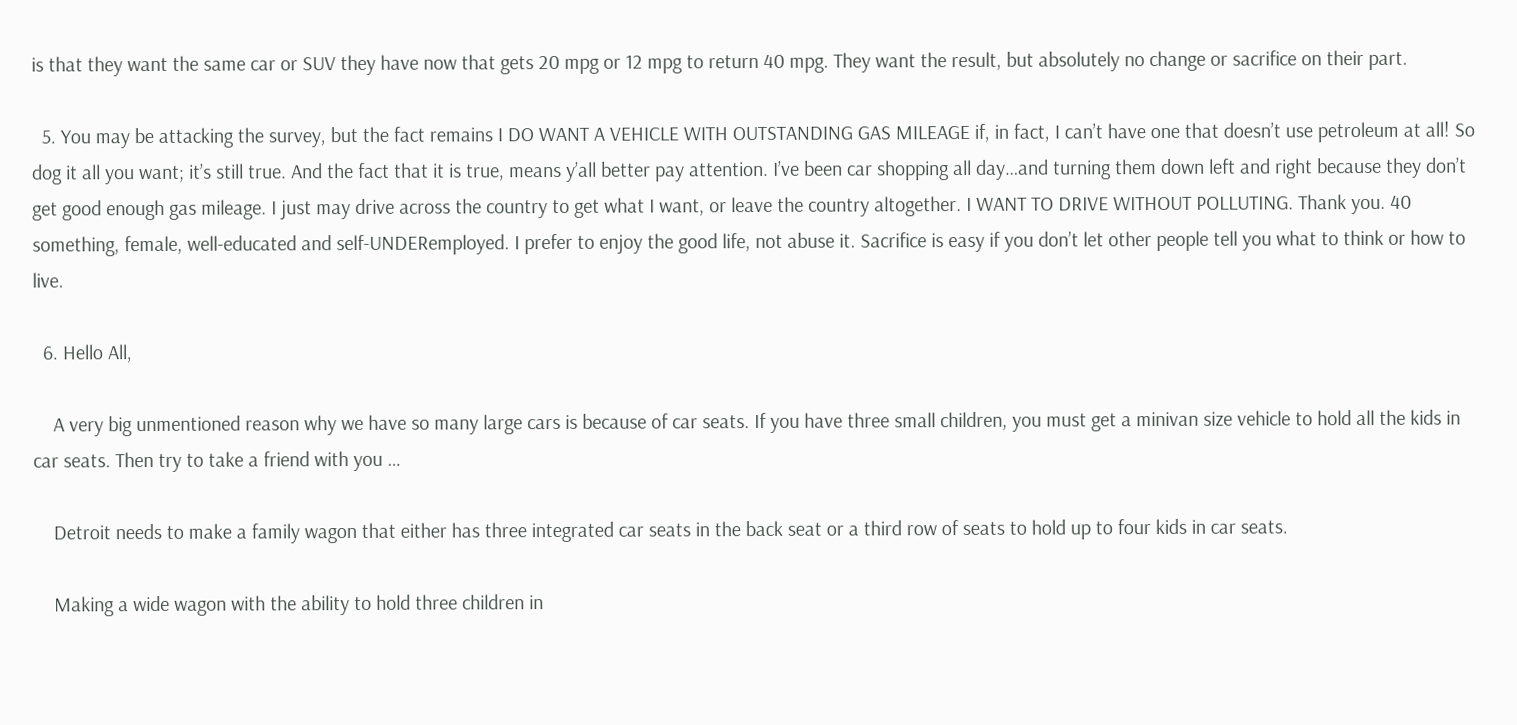is that they want the same car or SUV they have now that gets 20 mpg or 12 mpg to return 40 mpg. They want the result, but absolutely no change or sacrifice on their part.

  5. You may be attacking the survey, but the fact remains I DO WANT A VEHICLE WITH OUTSTANDING GAS MILEAGE if, in fact, I can’t have one that doesn’t use petroleum at all! So dog it all you want; it’s still true. And the fact that it is true, means y’all better pay attention. I’ve been car shopping all day…and turning them down left and right because they don’t get good enough gas mileage. I just may drive across the country to get what I want, or leave the country altogether. I WANT TO DRIVE WITHOUT POLLUTING. Thank you. 40 something, female, well-educated and self-UNDERemployed. I prefer to enjoy the good life, not abuse it. Sacrifice is easy if you don’t let other people tell you what to think or how to live.

  6. Hello All,

    A very big unmentioned reason why we have so many large cars is because of car seats. If you have three small children, you must get a minivan size vehicle to hold all the kids in car seats. Then try to take a friend with you …

    Detroit needs to make a family wagon that either has three integrated car seats in the back seat or a third row of seats to hold up to four kids in car seats.

    Making a wide wagon with the ability to hold three children in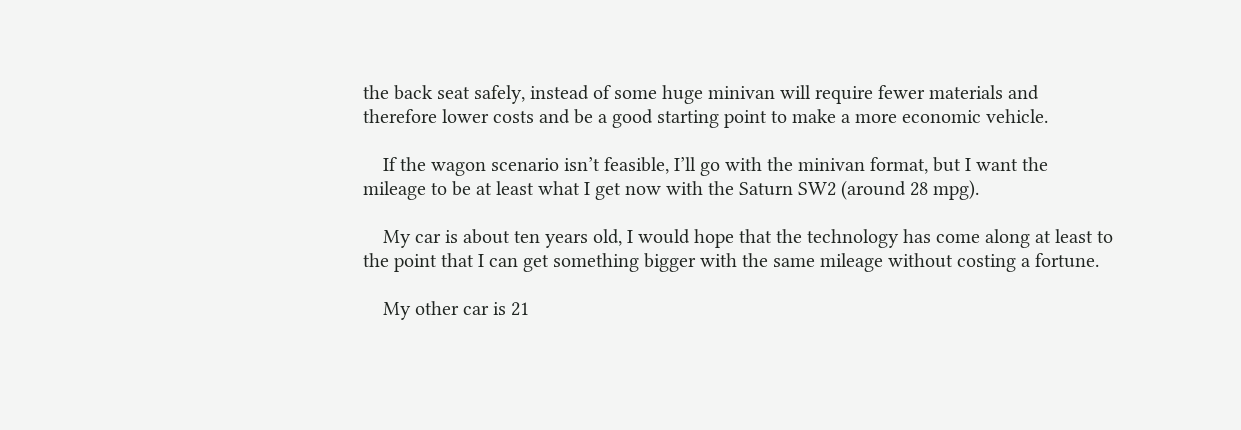the back seat safely, instead of some huge minivan will require fewer materials and therefore lower costs and be a good starting point to make a more economic vehicle.

    If the wagon scenario isn’t feasible, I’ll go with the minivan format, but I want the mileage to be at least what I get now with the Saturn SW2 (around 28 mpg).

    My car is about ten years old, I would hope that the technology has come along at least to the point that I can get something bigger with the same mileage without costing a fortune.

    My other car is 21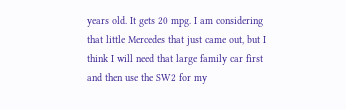years old. It gets 20 mpg. I am considering that little Mercedes that just came out, but I think I will need that large family car first and then use the SW2 for my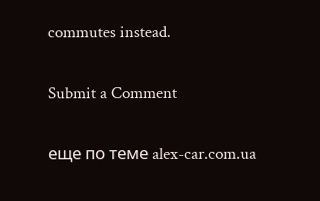commutes instead.


Submit a Comment


еще по теме alex-car.com.ua